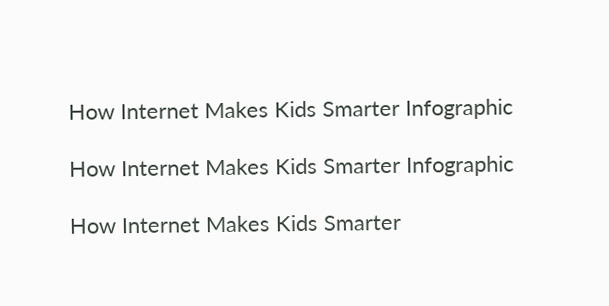How Internet Makes Kids Smarter Infographic

How Internet Makes Kids Smarter Infographic

How Internet Makes Kids Smarter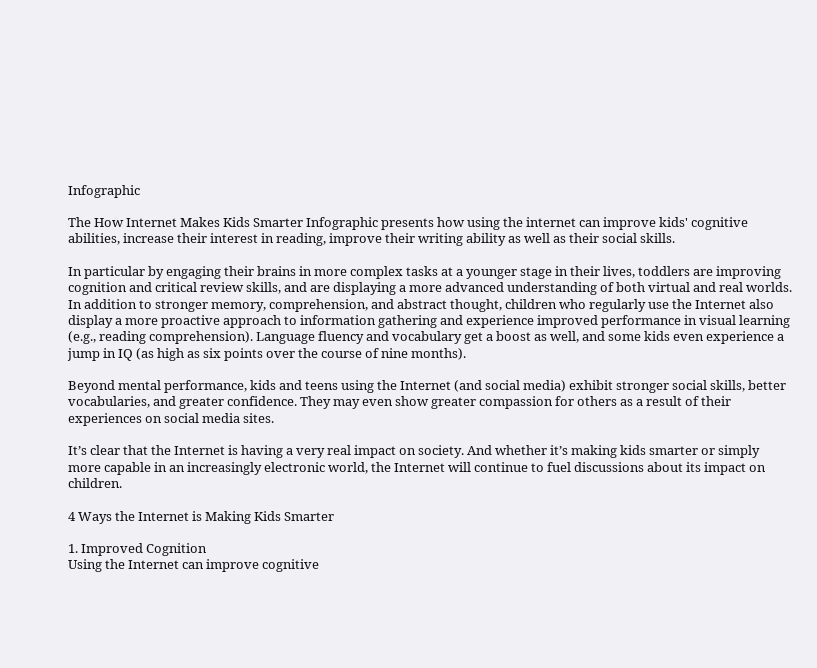Infographic

The How Internet Makes Kids Smarter Infographic presents how using the internet can improve kids' cognitive abilities, increase their interest in reading, improve their writing ability as well as their social skills.

In particular by engaging their brains in more complex tasks at a younger stage in their lives, toddlers are improving cognition and critical review skills, and are displaying a more advanced understanding of both virtual and real worlds. In addition to stronger memory, comprehension, and abstract thought, children who regularly use the Internet also display a more proactive approach to information gathering and experience improved performance in visual learning (e.g., reading comprehension). Language fluency and vocabulary get a boost as well, and some kids even experience a jump in IQ (as high as six points over the course of nine months).

Beyond mental performance, kids and teens using the Internet (and social media) exhibit stronger social skills, better vocabularies, and greater confidence. They may even show greater compassion for others as a result of their experiences on social media sites.

It’s clear that the Internet is having a very real impact on society. And whether it’s making kids smarter or simply more capable in an increasingly electronic world, the Internet will continue to fuel discussions about its impact on children.

4 Ways the Internet is Making Kids Smarter

1. Improved Cognition
Using the Internet can improve cognitive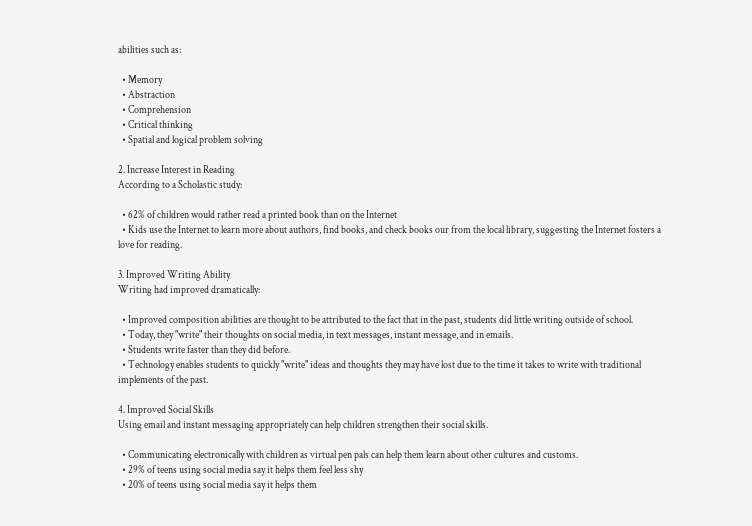abilities such as:

  • Memory
  • Abstraction
  • Comprehension
  • Critical thinking
  • Spatial and logical problem solving

2. Increase Interest in Reading
According to a Scholastic study:

  • 62% of children would rather read a printed book than on the Internet
  • Kids use the Internet to learn more about authors, find books, and check books our from the local library, suggesting the Internet fosters a love for reading.

3. Improved Writing Ability
Writing had improved dramatically:

  • Improved composition abilities are thought to be attributed to the fact that in the past, students did little writing outside of school.
  • Today, they "write" their thoughts on social media, in text messages, instant message, and in emails.
  • Students write faster than they did before.
  • Technology enables students to quickly "write" ideas and thoughts they may have lost due to the time it takes to write with traditional implements of the past.

4. Improved Social Skills
Using email and instant messaging appropriately can help children strengthen their social skills.

  • Communicating electronically with children as virtual pen pals can help them learn about other cultures and customs.
  • 29% of teens using social media say it helps them feel less shy
  • 20% of teens using social media say it helps them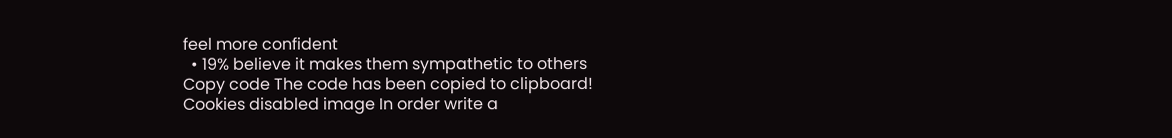feel more confident
  • 19% believe it makes them sympathetic to others
Copy code The code has been copied to clipboard!
Cookies disabled image In order write a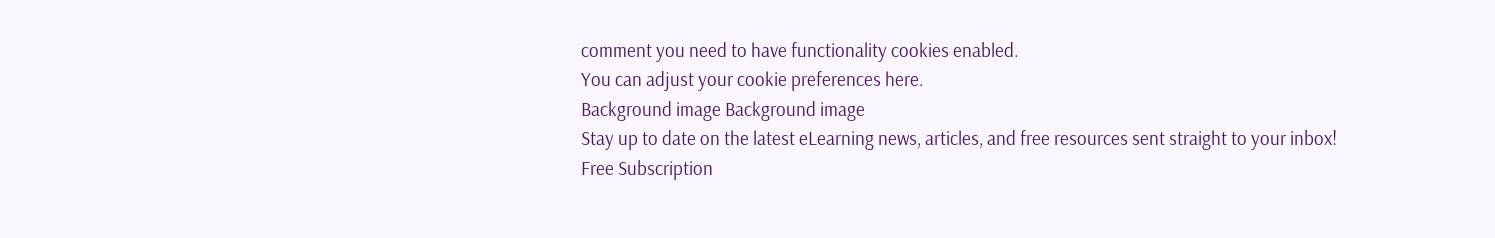comment you need to have functionality cookies enabled.
You can adjust your cookie preferences here.
Background image Background image
Stay up to date on the latest eLearning news, articles, and free resources sent straight to your inbox!
Free Subscription